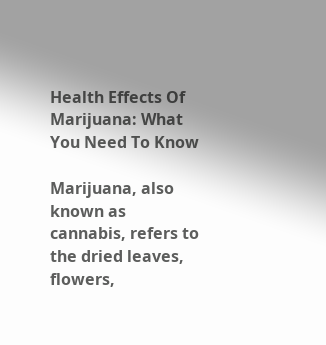Health Effects Of Marijuana: What You Need To Know

Marijuana, also known as cannabis, refers to the dried leaves, flowers,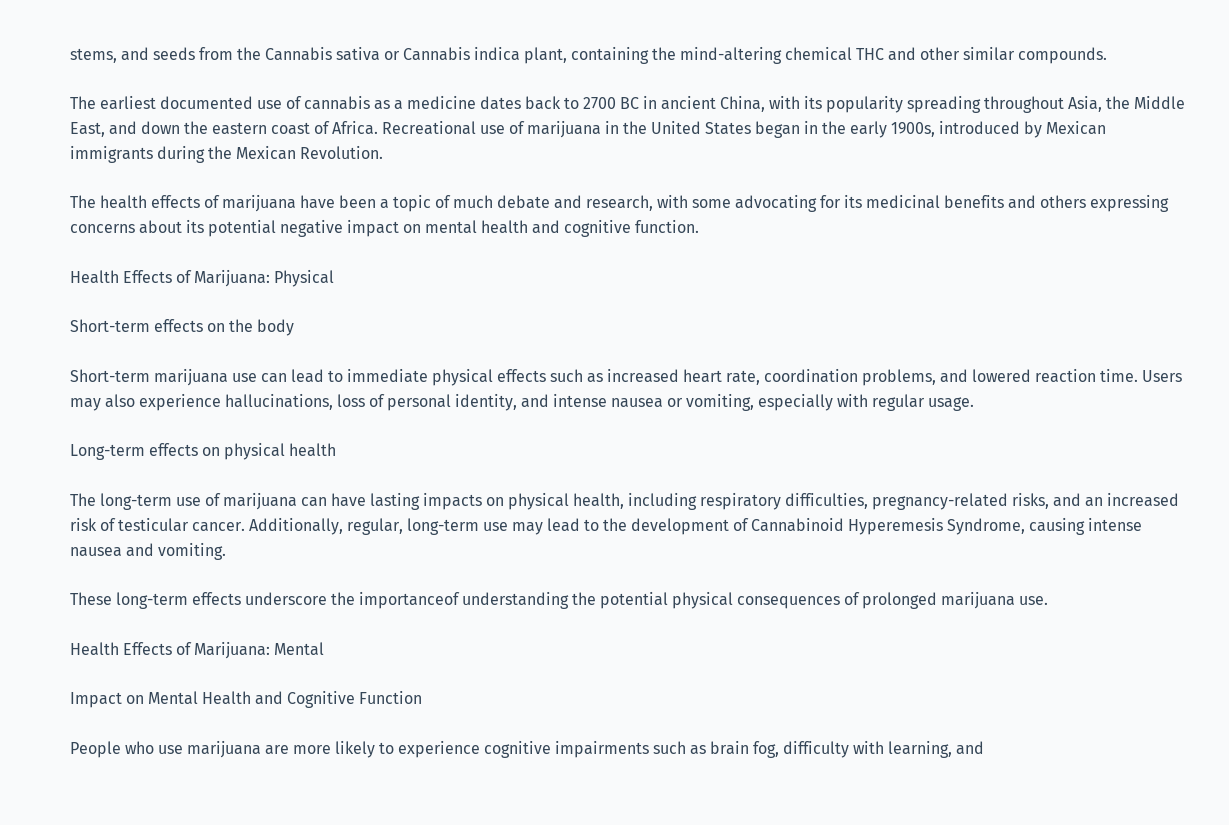stems, and seeds from the Cannabis sativa or Cannabis indica plant, containing the mind-altering chemical THC and other similar compounds.

The earliest documented use of cannabis as a medicine dates back to 2700 BC in ancient China, with its popularity spreading throughout Asia, the Middle East, and down the eastern coast of Africa. Recreational use of marijuana in the United States began in the early 1900s, introduced by Mexican immigrants during the Mexican Revolution.

The health effects of marijuana have been a topic of much debate and research, with some advocating for its medicinal benefits and others expressing concerns about its potential negative impact on mental health and cognitive function.

Health Effects of Marijuana: Physical

Short-term effects on the body

Short-term marijuana use can lead to immediate physical effects such as increased heart rate, coordination problems, and lowered reaction time. Users may also experience hallucinations, loss of personal identity, and intense nausea or vomiting, especially with regular usage.

Long-term effects on physical health

The long-term use of marijuana can have lasting impacts on physical health, including respiratory difficulties, pregnancy-related risks, and an increased risk of testicular cancer. Additionally, regular, long-term use may lead to the development of Cannabinoid Hyperemesis Syndrome, causing intense nausea and vomiting.

These long-term effects underscore the importanceof understanding the potential physical consequences of prolonged marijuana use.

Health Effects of Marijuana: Mental

Impact on Mental Health and Cognitive Function

People who use marijuana are more likely to experience cognitive impairments such as brain fog, difficulty with learning, and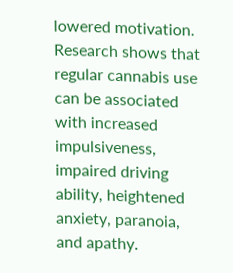lowered motivation. Research shows that regular cannabis use can be associated with increased impulsiveness, impaired driving ability, heightened anxiety, paranoia, and apathy.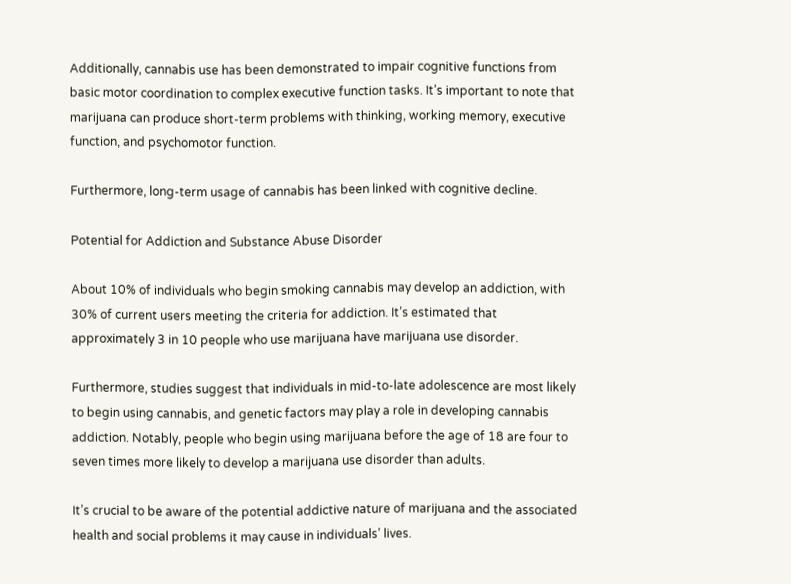Additionally, cannabis use has been demonstrated to impair cognitive functions from basic motor coordination to complex executive function tasks. It’s important to note that marijuana can produce short-term problems with thinking, working memory, executive function, and psychomotor function.

Furthermore, long-term usage of cannabis has been linked with cognitive decline.

Potential for Addiction and Substance Abuse Disorder

About 10% of individuals who begin smoking cannabis may develop an addiction, with 30% of current users meeting the criteria for addiction. It’s estimated that approximately 3 in 10 people who use marijuana have marijuana use disorder.

Furthermore, studies suggest that individuals in mid-to-late adolescence are most likely to begin using cannabis, and genetic factors may play a role in developing cannabis addiction. Notably, people who begin using marijuana before the age of 18 are four to seven times more likely to develop a marijuana use disorder than adults.

It’s crucial to be aware of the potential addictive nature of marijuana and the associated health and social problems it may cause in individuals’ lives.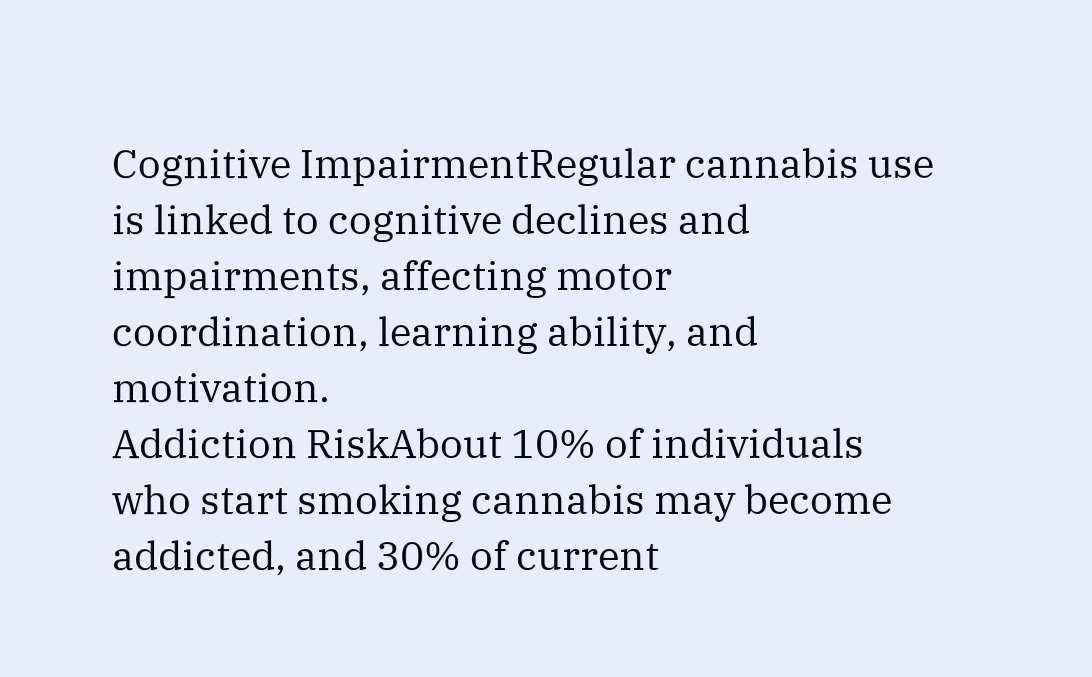Cognitive ImpairmentRegular cannabis use is linked to cognitive declines and impairments, affecting motor coordination, learning ability, and motivation.
Addiction RiskAbout 10% of individuals who start smoking cannabis may become addicted, and 30% of current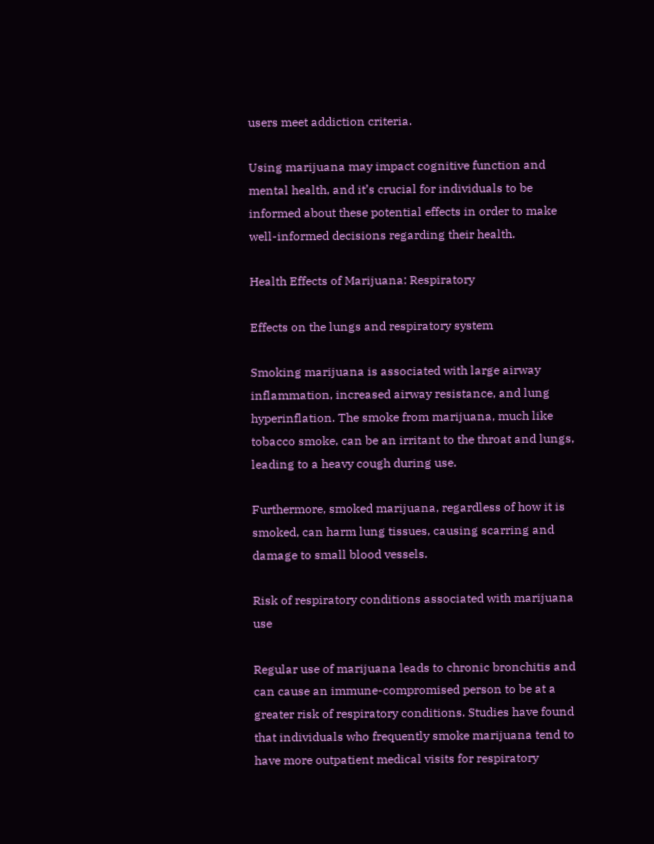users meet addiction criteria.

Using marijuana may impact cognitive function and mental health, and it’s crucial for individuals to be informed about these potential effects in order to make well-informed decisions regarding their health.

Health Effects of Marijuana: Respiratory

Effects on the lungs and respiratory system

Smoking marijuana is associated with large airway inflammation, increased airway resistance, and lung hyperinflation. The smoke from marijuana, much like tobacco smoke, can be an irritant to the throat and lungs, leading to a heavy cough during use.

Furthermore, smoked marijuana, regardless of how it is smoked, can harm lung tissues, causing scarring and damage to small blood vessels.

Risk of respiratory conditions associated with marijuana use

Regular use of marijuana leads to chronic bronchitis and can cause an immune-compromised person to be at a greater risk of respiratory conditions. Studies have found that individuals who frequently smoke marijuana tend to have more outpatient medical visits for respiratory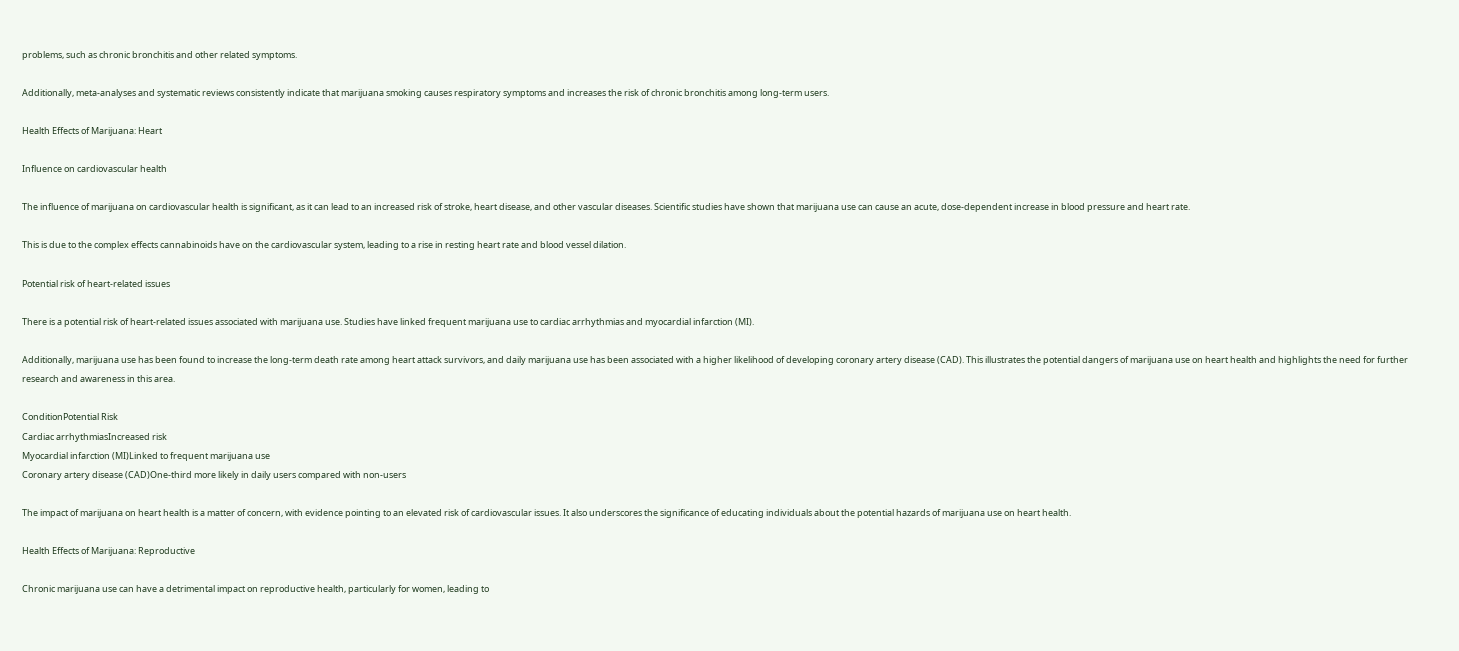problems, such as chronic bronchitis and other related symptoms.

Additionally, meta-analyses and systematic reviews consistently indicate that marijuana smoking causes respiratory symptoms and increases the risk of chronic bronchitis among long-term users.

Health Effects of Marijuana: Heart

Influence on cardiovascular health

The influence of marijuana on cardiovascular health is significant, as it can lead to an increased risk of stroke, heart disease, and other vascular diseases. Scientific studies have shown that marijuana use can cause an acute, dose-dependent increase in blood pressure and heart rate.

This is due to the complex effects cannabinoids have on the cardiovascular system, leading to a rise in resting heart rate and blood vessel dilation.

Potential risk of heart-related issues

There is a potential risk of heart-related issues associated with marijuana use. Studies have linked frequent marijuana use to cardiac arrhythmias and myocardial infarction (MI).

Additionally, marijuana use has been found to increase the long-term death rate among heart attack survivors, and daily marijuana use has been associated with a higher likelihood of developing coronary artery disease (CAD). This illustrates the potential dangers of marijuana use on heart health and highlights the need for further research and awareness in this area.

ConditionPotential Risk
Cardiac arrhythmiasIncreased risk
Myocardial infarction (MI)Linked to frequent marijuana use
Coronary artery disease (CAD)One-third more likely in daily users compared with non-users

The impact of marijuana on heart health is a matter of concern, with evidence pointing to an elevated risk of cardiovascular issues. It also underscores the significance of educating individuals about the potential hazards of marijuana use on heart health.

Health Effects of Marijuana: Reproductive

Chronic marijuana use can have a detrimental impact on reproductive health, particularly for women, leading to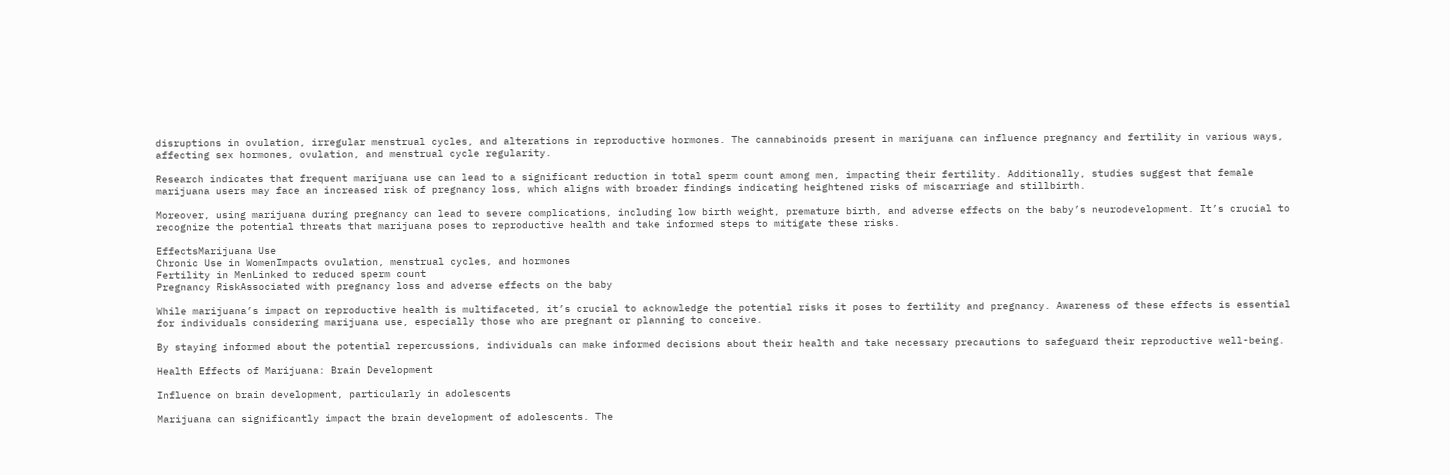disruptions in ovulation, irregular menstrual cycles, and alterations in reproductive hormones. The cannabinoids present in marijuana can influence pregnancy and fertility in various ways, affecting sex hormones, ovulation, and menstrual cycle regularity.

Research indicates that frequent marijuana use can lead to a significant reduction in total sperm count among men, impacting their fertility. Additionally, studies suggest that female marijuana users may face an increased risk of pregnancy loss, which aligns with broader findings indicating heightened risks of miscarriage and stillbirth.

Moreover, using marijuana during pregnancy can lead to severe complications, including low birth weight, premature birth, and adverse effects on the baby’s neurodevelopment. It’s crucial to recognize the potential threats that marijuana poses to reproductive health and take informed steps to mitigate these risks.

EffectsMarijuana Use
Chronic Use in WomenImpacts ovulation, menstrual cycles, and hormones
Fertility in MenLinked to reduced sperm count
Pregnancy RiskAssociated with pregnancy loss and adverse effects on the baby

While marijuana’s impact on reproductive health is multifaceted, it’s crucial to acknowledge the potential risks it poses to fertility and pregnancy. Awareness of these effects is essential for individuals considering marijuana use, especially those who are pregnant or planning to conceive.

By staying informed about the potential repercussions, individuals can make informed decisions about their health and take necessary precautions to safeguard their reproductive well-being.

Health Effects of Marijuana: Brain Development

Influence on brain development, particularly in adolescents

Marijuana can significantly impact the brain development of adolescents. The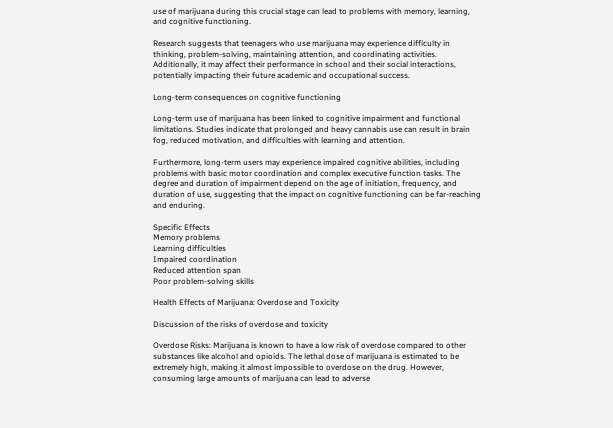use of marijuana during this crucial stage can lead to problems with memory, learning, and cognitive functioning.

Research suggests that teenagers who use marijuana may experience difficulty in thinking, problem-solving, maintaining attention, and coordinating activities. Additionally, it may affect their performance in school and their social interactions, potentially impacting their future academic and occupational success.

Long-term consequences on cognitive functioning

Long-term use of marijuana has been linked to cognitive impairment and functional limitations. Studies indicate that prolonged and heavy cannabis use can result in brain fog, reduced motivation, and difficulties with learning and attention.

Furthermore, long-term users may experience impaired cognitive abilities, including problems with basic motor coordination and complex executive function tasks. The degree and duration of impairment depend on the age of initiation, frequency, and duration of use, suggesting that the impact on cognitive functioning can be far-reaching and enduring.

Specific Effects
Memory problems
Learning difficulties
Impaired coordination
Reduced attention span
Poor problem-solving skills

Health Effects of Marijuana: Overdose and Toxicity

Discussion of the risks of overdose and toxicity

Overdose Risks: Marijuana is known to have a low risk of overdose compared to other substances like alcohol and opioids. The lethal dose of marijuana is estimated to be extremely high, making it almost impossible to overdose on the drug. However, consuming large amounts of marijuana can lead to adverse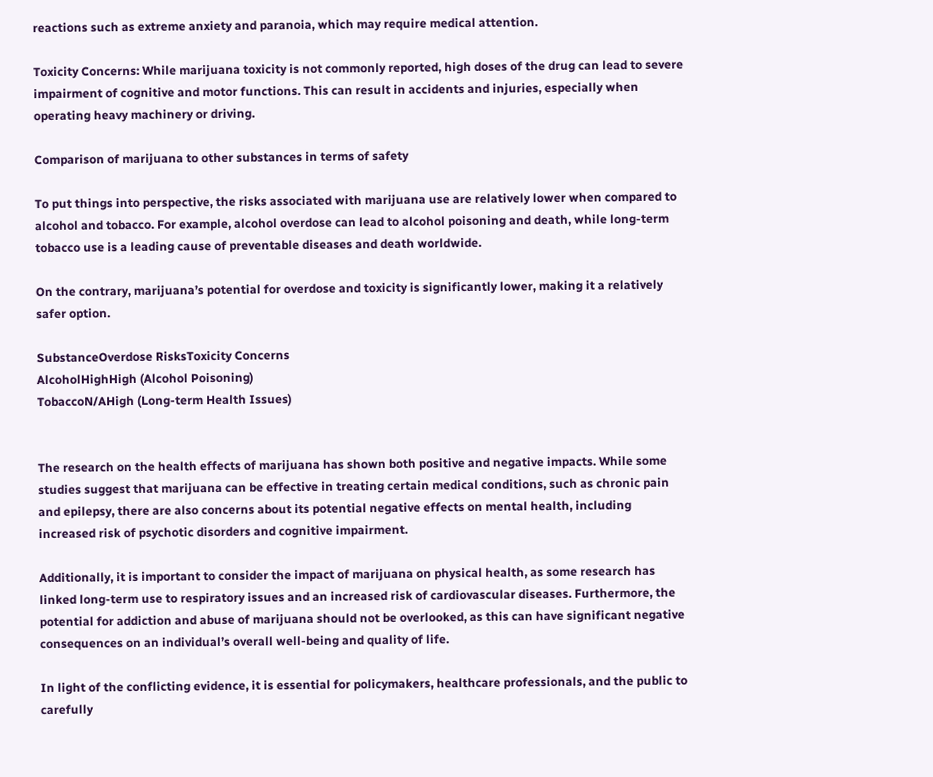reactions such as extreme anxiety and paranoia, which may require medical attention.

Toxicity Concerns: While marijuana toxicity is not commonly reported, high doses of the drug can lead to severe impairment of cognitive and motor functions. This can result in accidents and injuries, especially when operating heavy machinery or driving.

Comparison of marijuana to other substances in terms of safety

To put things into perspective, the risks associated with marijuana use are relatively lower when compared to alcohol and tobacco. For example, alcohol overdose can lead to alcohol poisoning and death, while long-term tobacco use is a leading cause of preventable diseases and death worldwide.

On the contrary, marijuana’s potential for overdose and toxicity is significantly lower, making it a relatively safer option.

SubstanceOverdose RisksToxicity Concerns
AlcoholHighHigh (Alcohol Poisoning)
TobaccoN/AHigh (Long-term Health Issues)


The research on the health effects of marijuana has shown both positive and negative impacts. While some studies suggest that marijuana can be effective in treating certain medical conditions, such as chronic pain and epilepsy, there are also concerns about its potential negative effects on mental health, including increased risk of psychotic disorders and cognitive impairment.

Additionally, it is important to consider the impact of marijuana on physical health, as some research has linked long-term use to respiratory issues and an increased risk of cardiovascular diseases. Furthermore, the potential for addiction and abuse of marijuana should not be overlooked, as this can have significant negative consequences on an individual’s overall well-being and quality of life.

In light of the conflicting evidence, it is essential for policymakers, healthcare professionals, and the public to carefully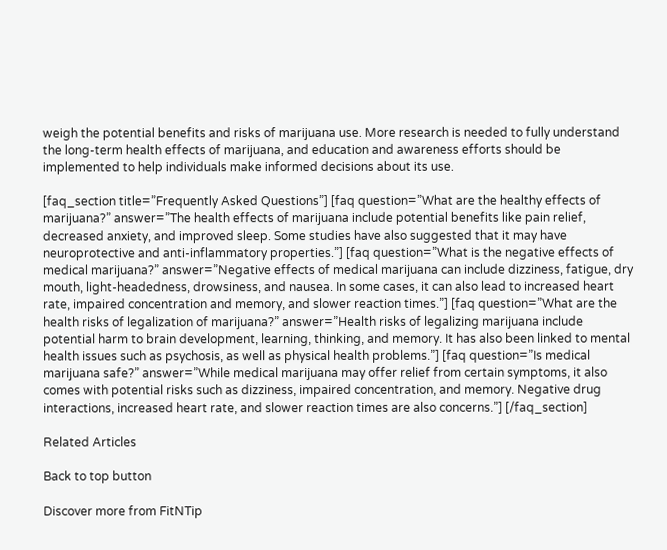weigh the potential benefits and risks of marijuana use. More research is needed to fully understand the long-term health effects of marijuana, and education and awareness efforts should be implemented to help individuals make informed decisions about its use.

[faq_section title=”Frequently Asked Questions”] [faq question=”What are the healthy effects of marijuana?” answer=”The health effects of marijuana include potential benefits like pain relief, decreased anxiety, and improved sleep. Some studies have also suggested that it may have neuroprotective and anti-inflammatory properties.”] [faq question=”What is the negative effects of medical marijuana?” answer=”Negative effects of medical marijuana can include dizziness, fatigue, dry mouth, light-headedness, drowsiness, and nausea. In some cases, it can also lead to increased heart rate, impaired concentration and memory, and slower reaction times.”] [faq question=”What are the health risks of legalization of marijuana?” answer=”Health risks of legalizing marijuana include potential harm to brain development, learning, thinking, and memory. It has also been linked to mental health issues such as psychosis, as well as physical health problems.”] [faq question=”Is medical marijuana safe?” answer=”While medical marijuana may offer relief from certain symptoms, it also comes with potential risks such as dizziness, impaired concentration, and memory. Negative drug interactions, increased heart rate, and slower reaction times are also concerns.”] [/faq_section]

Related Articles

Back to top button

Discover more from FitNTip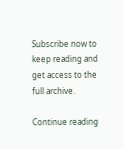Subscribe now to keep reading and get access to the full archive.

Continue reading